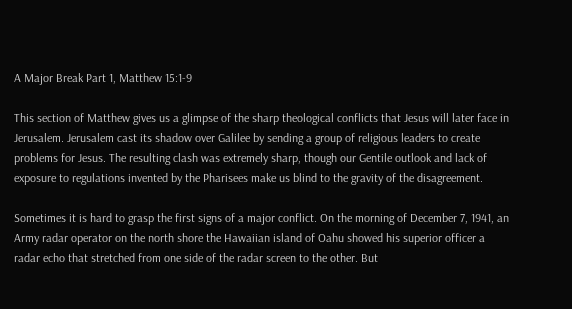A Major Break Part 1, Matthew 15:1-9

This section of Matthew gives us a glimpse of the sharp theological conflicts that Jesus will later face in Jerusalem. Jerusalem cast its shadow over Galilee by sending a group of religious leaders to create problems for Jesus. The resulting clash was extremely sharp, though our Gentile outlook and lack of exposure to regulations invented by the Pharisees make us blind to the gravity of the disagreement.

Sometimes it is hard to grasp the first signs of a major conflict. On the morning of December 7, 1941, an Army radar operator on the north shore the Hawaiian island of Oahu showed his superior officer a radar echo that stretched from one side of the radar screen to the other. But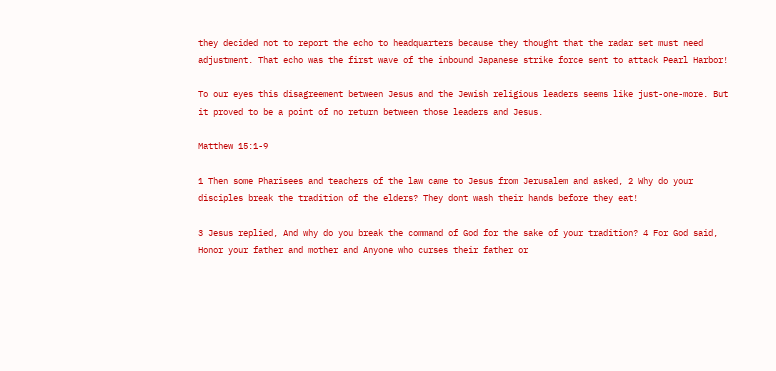they decided not to report the echo to headquarters because they thought that the radar set must need adjustment. That echo was the first wave of the inbound Japanese strike force sent to attack Pearl Harbor!

To our eyes this disagreement between Jesus and the Jewish religious leaders seems like just-one-more. But it proved to be a point of no return between those leaders and Jesus.

Matthew 15:1-9

1 Then some Pharisees and teachers of the law came to Jesus from Jerusalem and asked, 2 Why do your disciples break the tradition of the elders? They dont wash their hands before they eat!

3 Jesus replied, And why do you break the command of God for the sake of your tradition? 4 For God said, Honor your father and mother and Anyone who curses their father or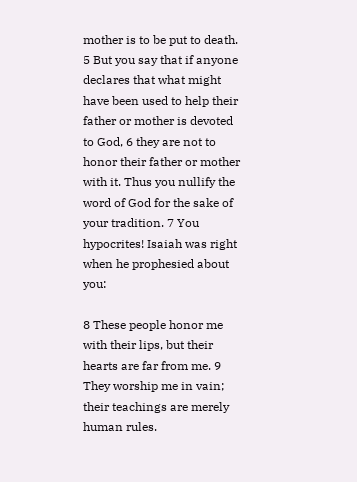mother is to be put to death. 5 But you say that if anyone declares that what might have been used to help their father or mother is devoted to God, 6 they are not to honor their father or mother with it. Thus you nullify the word of God for the sake of your tradition. 7 You hypocrites! Isaiah was right when he prophesied about you:

8 These people honor me with their lips, but their hearts are far from me. 9 They worship me in vain; their teachings are merely human rules.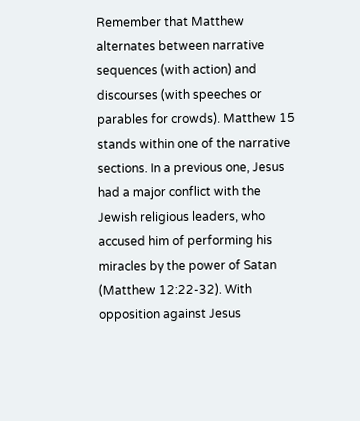Remember that Matthew alternates between narrative sequences (with action) and discourses (with speeches or parables for crowds). Matthew 15 stands within one of the narrative sections. In a previous one, Jesus had a major conflict with the Jewish religious leaders, who accused him of performing his miracles by the power of Satan (Matthew 12:22-32). With opposition against Jesus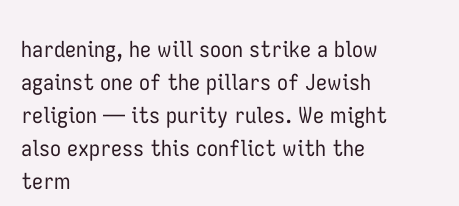hardening, he will soon strike a blow against one of the pillars of Jewish religion — its purity rules. We might also express this conflict with the term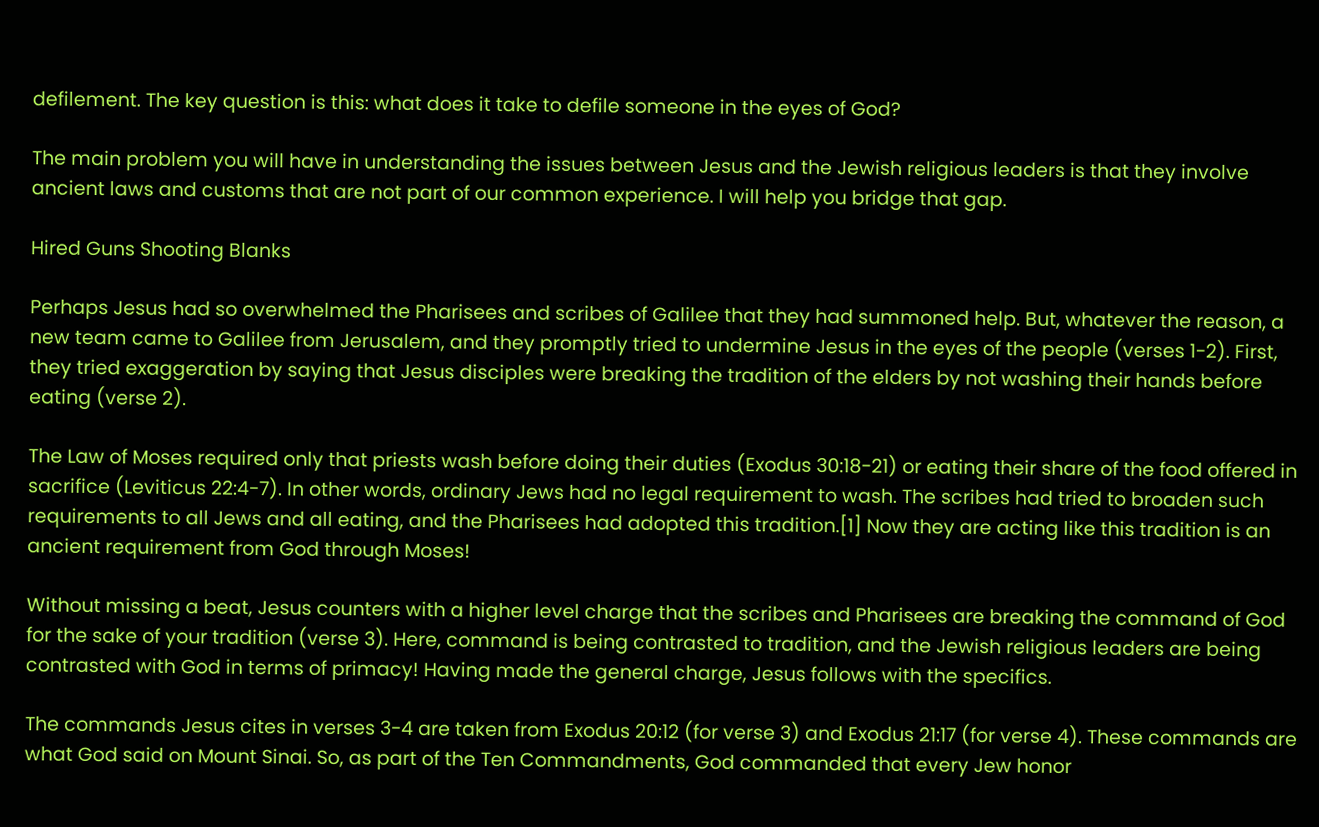defilement. The key question is this: what does it take to defile someone in the eyes of God?

The main problem you will have in understanding the issues between Jesus and the Jewish religious leaders is that they involve ancient laws and customs that are not part of our common experience. I will help you bridge that gap.

Hired Guns Shooting Blanks

Perhaps Jesus had so overwhelmed the Pharisees and scribes of Galilee that they had summoned help. But, whatever the reason, a new team came to Galilee from Jerusalem, and they promptly tried to undermine Jesus in the eyes of the people (verses 1-2). First, they tried exaggeration by saying that Jesus disciples were breaking the tradition of the elders by not washing their hands before eating (verse 2).

The Law of Moses required only that priests wash before doing their duties (Exodus 30:18-21) or eating their share of the food offered in sacrifice (Leviticus 22:4-7). In other words, ordinary Jews had no legal requirement to wash. The scribes had tried to broaden such requirements to all Jews and all eating, and the Pharisees had adopted this tradition.[1] Now they are acting like this tradition is an ancient requirement from God through Moses!

Without missing a beat, Jesus counters with a higher level charge that the scribes and Pharisees are breaking the command of God for the sake of your tradition (verse 3). Here, command is being contrasted to tradition, and the Jewish religious leaders are being contrasted with God in terms of primacy! Having made the general charge, Jesus follows with the specifics.

The commands Jesus cites in verses 3-4 are taken from Exodus 20:12 (for verse 3) and Exodus 21:17 (for verse 4). These commands are what God said on Mount Sinai. So, as part of the Ten Commandments, God commanded that every Jew honor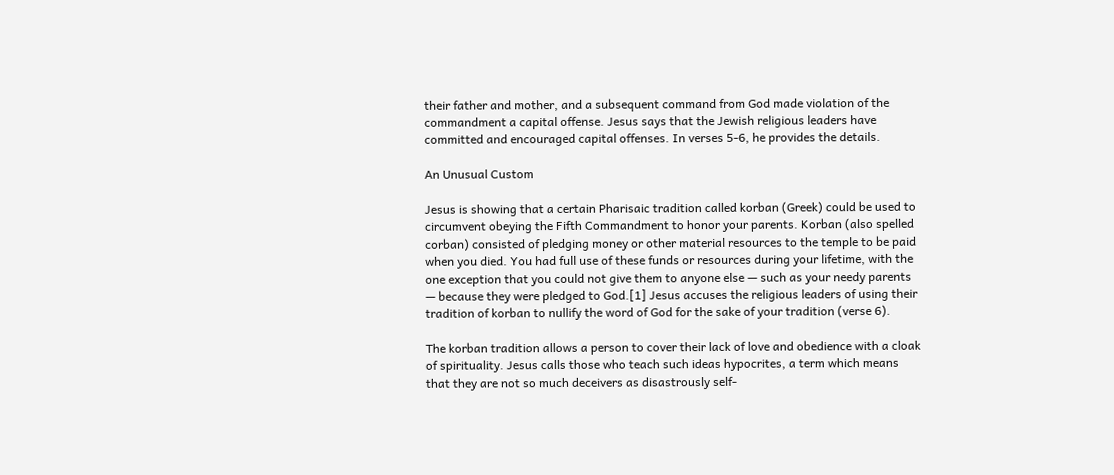their father and mother, and a subsequent command from God made violation of the commandment a capital offense. Jesus says that the Jewish religious leaders have committed and encouraged capital offenses. In verses 5-6, he provides the details.

An Unusual Custom

Jesus is showing that a certain Pharisaic tradition called korban (Greek) could be used to circumvent obeying the Fifth Commandment to honor your parents. Korban (also spelled corban) consisted of pledging money or other material resources to the temple to be paid when you died. You had full use of these funds or resources during your lifetime, with the one exception that you could not give them to anyone else — such as your needy parents — because they were pledged to God.[1] Jesus accuses the religious leaders of using their tradition of korban to nullify the word of God for the sake of your tradition (verse 6).

The korban tradition allows a person to cover their lack of love and obedience with a cloak of spirituality. Jesus calls those who teach such ideas hypocrites, a term which means that they are not so much deceivers as disastrously self-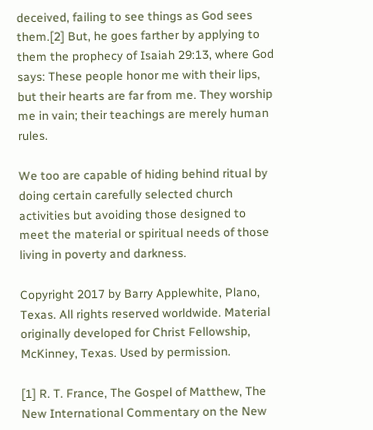deceived, failing to see things as God sees them.[2] But, he goes farther by applying to them the prophecy of Isaiah 29:13, where God says: These people honor me with their lips, but their hearts are far from me. They worship me in vain; their teachings are merely human rules.

We too are capable of hiding behind ritual by doing certain carefully selected church activities but avoiding those designed to meet the material or spiritual needs of those living in poverty and darkness.

Copyright 2017 by Barry Applewhite, Plano, Texas. All rights reserved worldwide. Material originally developed for Christ Fellowship, McKinney, Texas. Used by permission.

[1] R. T. France, The Gospel of Matthew, The New International Commentary on the New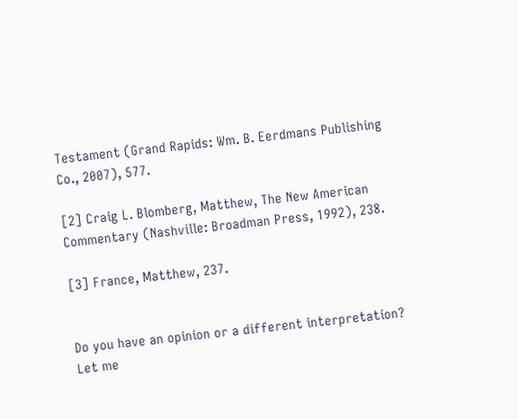Testament (Grand Rapids: Wm. B. Eerdmans Publishing Co., 2007), 577.

[2] Craig L. Blomberg, Matthew, The New American Commentary (Nashville: Broadman Press, 1992), 238.

[3] France, Matthew, 237.


Do you have an opinion or a different interpretation? Let me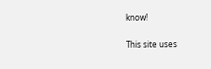know!

This site uses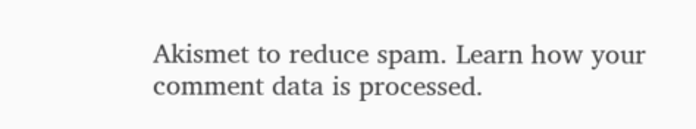Akismet to reduce spam. Learn how your comment data is processed.